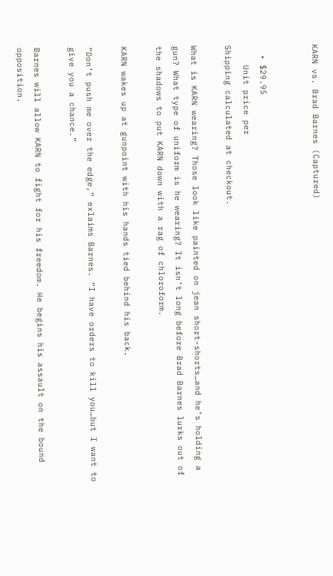KARN vs. Brad Barnes (Captured)


  • $29.95
    Unit price per
Shipping calculated at checkout.

What is KARN wearing? Those look like painted on jean short-shorts…and he’s holding a gun? What type of uniform is he wearing? It isn’t long before Brad Barnes lurks out of the shadows to put KARN down with a rag of chloroform.

KARN wakes up at gunpoint with his hands tied behind his back.

“Don’t push me over the edge,” exlaims Barnes. “I have orders to kill you…but I want to give you a chance.”

Barnes will allow KARN to fight for his freedom. He begins his assault on the bound opposition.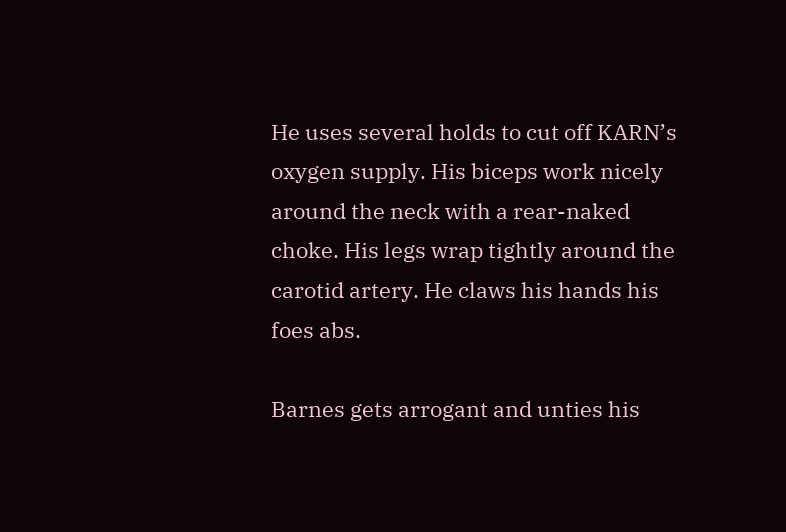He uses several holds to cut off KARN’s oxygen supply. His biceps work nicely around the neck with a rear-naked choke. His legs wrap tightly around the carotid artery. He claws his hands his foes abs.

Barnes gets arrogant and unties his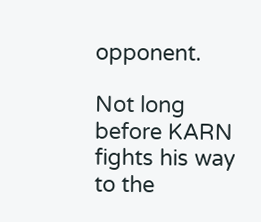opponent.

Not long before KARN fights his way to the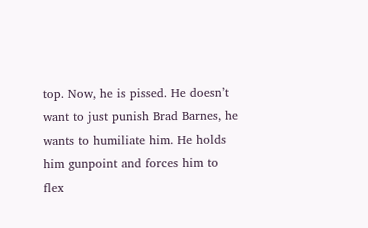top. Now, he is pissed. He doesn’t want to just punish Brad Barnes, he wants to humiliate him. He holds him gunpoint and forces him to flex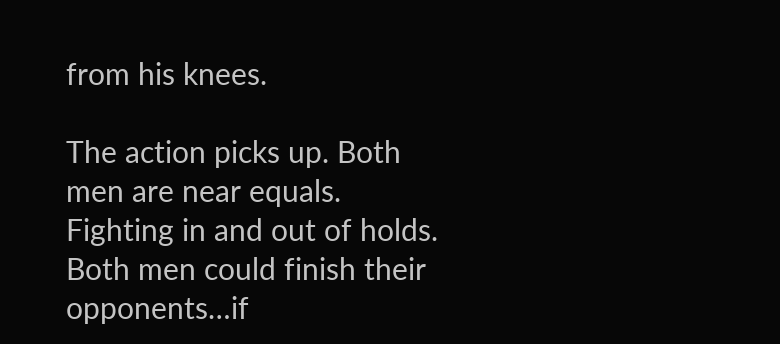from his knees.

The action picks up. Both men are near equals. Fighting in and out of holds. Both men could finish their opponents…if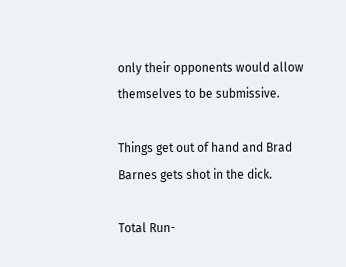only their opponents would allow themselves to be submissive.

Things get out of hand and Brad Barnes gets shot in the dick.

Total Run-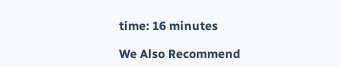time: 16 minutes

We Also Recommend